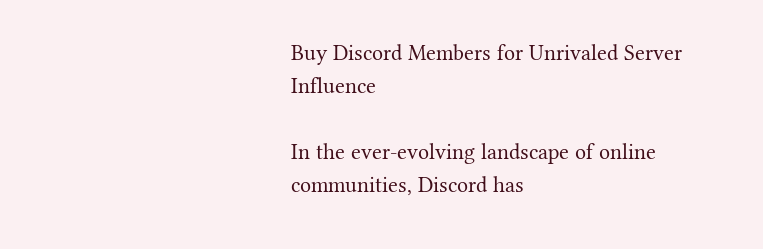Buy Discord Members for Unrivaled Server Influence

In the ever-evolving landscape of online communities, Discord has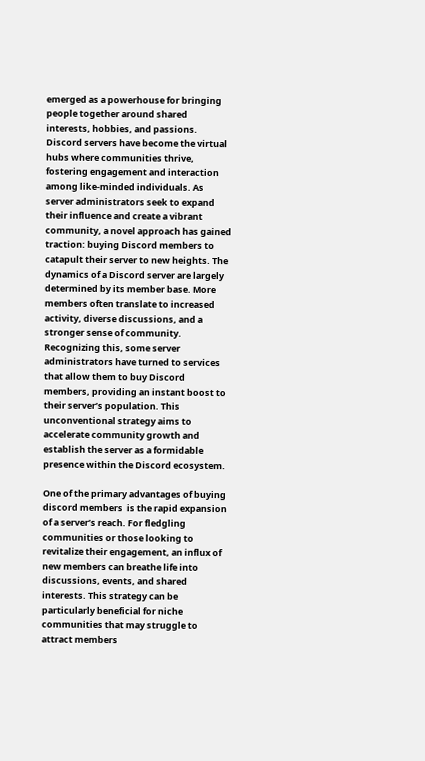emerged as a powerhouse for bringing people together around shared interests, hobbies, and passions. Discord servers have become the virtual hubs where communities thrive, fostering engagement and interaction among like-minded individuals. As server administrators seek to expand their influence and create a vibrant community, a novel approach has gained traction: buying Discord members to catapult their server to new heights. The dynamics of a Discord server are largely determined by its member base. More members often translate to increased activity, diverse discussions, and a stronger sense of community. Recognizing this, some server administrators have turned to services that allow them to buy Discord members, providing an instant boost to their server’s population. This unconventional strategy aims to accelerate community growth and establish the server as a formidable presence within the Discord ecosystem.

One of the primary advantages of buying  discord members  is the rapid expansion of a server’s reach. For fledgling communities or those looking to revitalize their engagement, an influx of new members can breathe life into discussions, events, and shared interests. This strategy can be particularly beneficial for niche communities that may struggle to attract members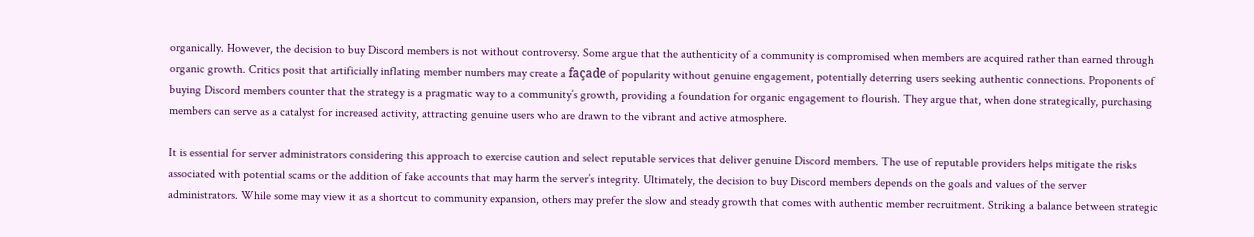organically. However, the decision to buy Discord members is not without controversy. Some argue that the authenticity of a community is compromised when members are acquired rather than earned through organic growth. Critics posit that artificially inflating member numbers may create a façade of popularity without genuine engagement, potentially deterring users seeking authentic connections. Proponents of buying Discord members counter that the strategy is a pragmatic way to a community’s growth, providing a foundation for organic engagement to flourish. They argue that, when done strategically, purchasing members can serve as a catalyst for increased activity, attracting genuine users who are drawn to the vibrant and active atmosphere.

It is essential for server administrators considering this approach to exercise caution and select reputable services that deliver genuine Discord members. The use of reputable providers helps mitigate the risks associated with potential scams or the addition of fake accounts that may harm the server’s integrity. Ultimately, the decision to buy Discord members depends on the goals and values of the server administrators. While some may view it as a shortcut to community expansion, others may prefer the slow and steady growth that comes with authentic member recruitment. Striking a balance between strategic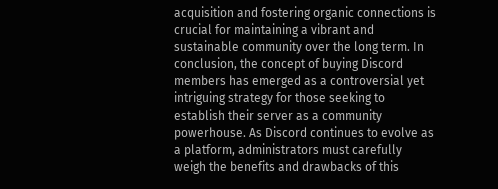acquisition and fostering organic connections is crucial for maintaining a vibrant and sustainable community over the long term. In conclusion, the concept of buying Discord members has emerged as a controversial yet intriguing strategy for those seeking to establish their server as a community powerhouse. As Discord continues to evolve as a platform, administrators must carefully weigh the benefits and drawbacks of this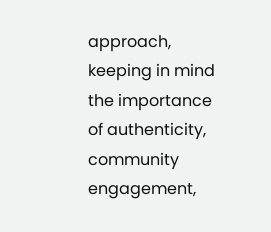approach, keeping in mind the importance of authenticity, community engagement,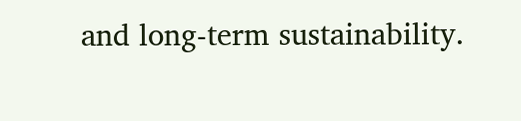and long-term sustainability.